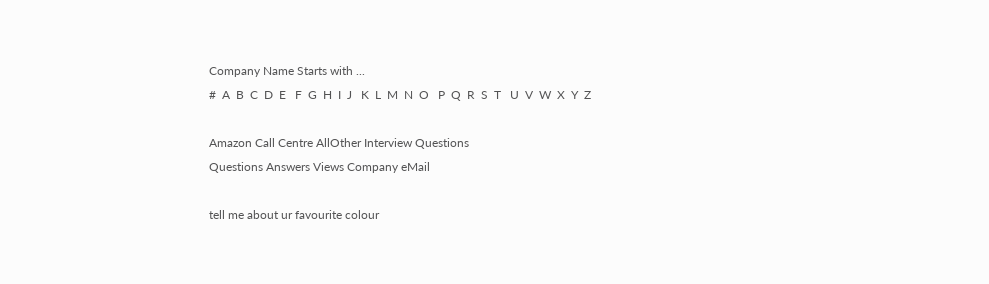Company Name Starts with ...
#  A  B  C  D  E   F  G  H  I  J   K  L  M  N  O   P  Q  R  S  T   U  V  W  X  Y  Z

Amazon Call Centre AllOther Interview Questions
Questions Answers Views Company eMail

tell me about ur favourite colour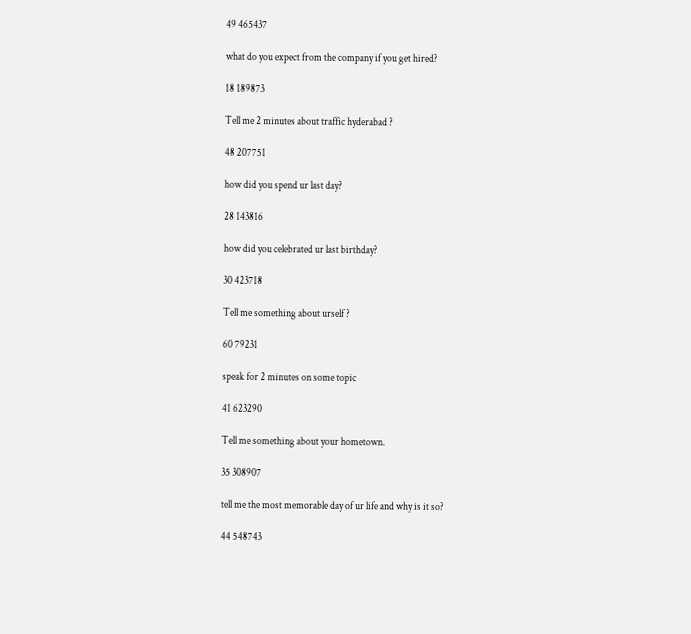49 465437

what do you expect from the company if you get hired?

18 189873

Tell me 2 minutes about traffic hyderabad ?

48 207751

how did you spend ur last day?

28 143816

how did you celebrated ur last birthday?

30 423718

Tell me something about urself ?

60 79231

speak for 2 minutes on some topic

41 623290

Tell me something about your hometown.

35 308907

tell me the most memorable day of ur life and why is it so?

44 548743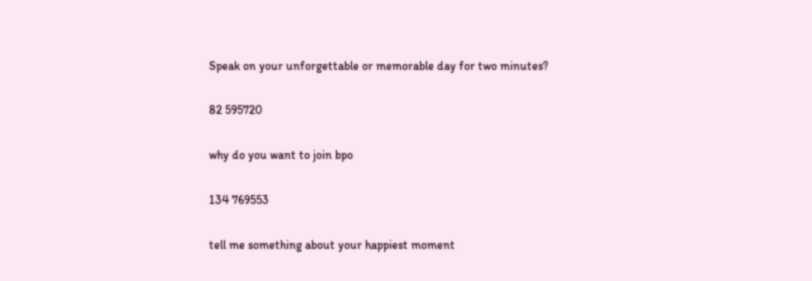Speak on your unforgettable or memorable day for two minutes?

82 595720

why do you want to join bpo

134 769553

tell me something about your happiest moment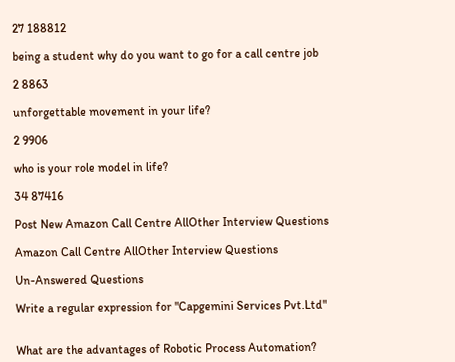27 188812

being a student why do you want to go for a call centre job

2 8863

unforgettable movement in your life?

2 9906

who is your role model in life?

34 87416

Post New Amazon Call Centre AllOther Interview Questions

Amazon Call Centre AllOther Interview Questions

Un-Answered Questions

Write a regular expression for "Capgemini Services Pvt.Ltd"


What are the advantages of Robotic Process Automation?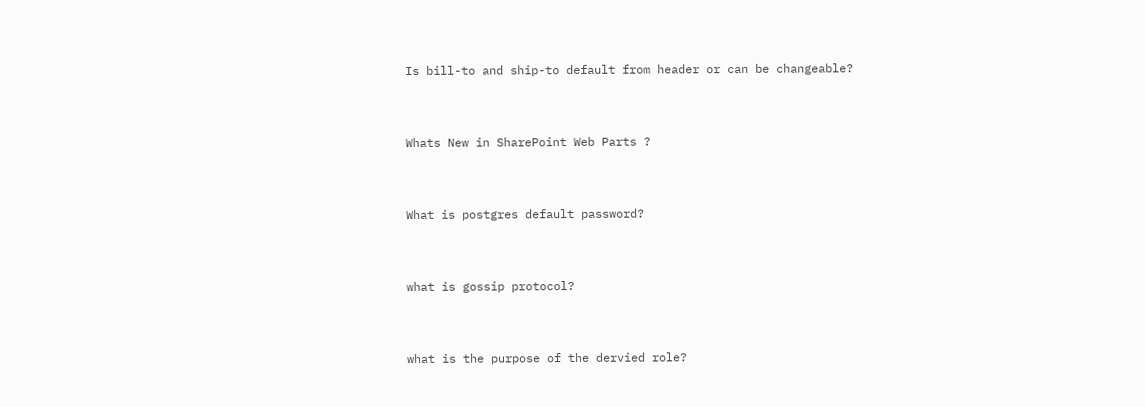Is bill-to and ship-to default from header or can be changeable?


Whats New in SharePoint Web Parts ?


What is postgres default password?


what is gossip protocol?


what is the purpose of the dervied role?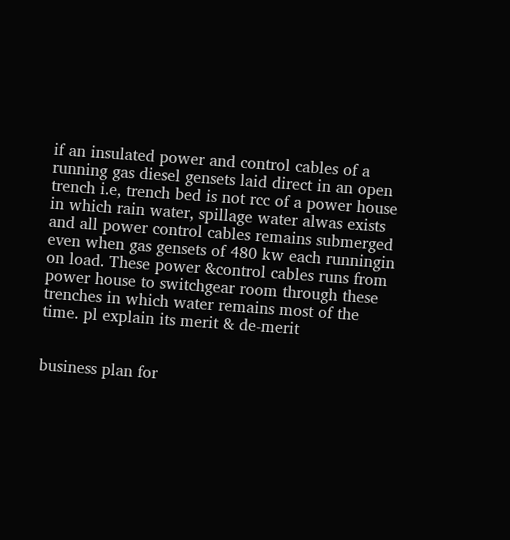if an insulated power and control cables of a running gas diesel gensets laid direct in an open trench i.e, trench bed is not rcc of a power house in which rain water, spillage water alwas exists and all power control cables remains submerged even when gas gensets of 480 kw each runningin on load. These power &control cables runs from power house to switchgear room through these trenches in which water remains most of the time. pl explain its merit & de-merit


business plan for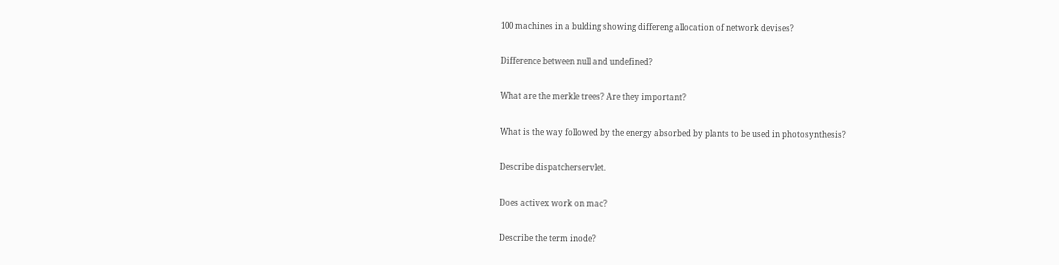100 machines in a bulding showing differeng allocation of network devises?


Difference between null and undefined?


What are the merkle trees? Are they important?


What is the way followed by the energy absorbed by plants to be used in photosynthesis?


Describe dispatcherservlet.


Does activex work on mac?


Describe the term inode?